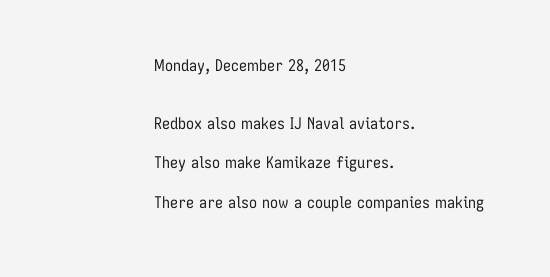Monday, December 28, 2015


Redbox also makes IJ Naval aviators.

They also make Kamikaze figures.

There are also now a couple companies making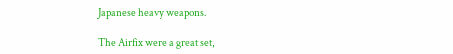Japanese heavy weapons.

The Airfix were a great set,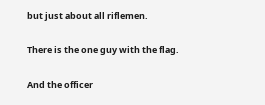but just about all riflemen.

There is the one guy with the flag.

And the officer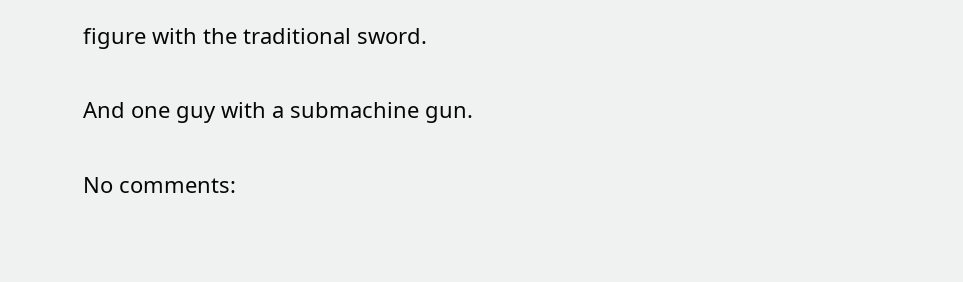figure with the traditional sword.

And one guy with a submachine gun.

No comments: